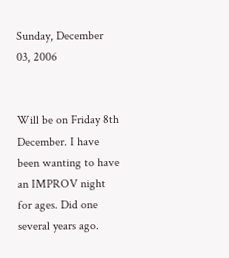Sunday, December 03, 2006


Will be on Friday 8th December. I have been wanting to have an IMPROV night for ages. Did one several years ago.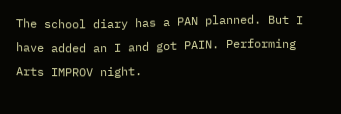The school diary has a PAN planned. But I have added an I and got PAIN. Performing Arts IMPROV night.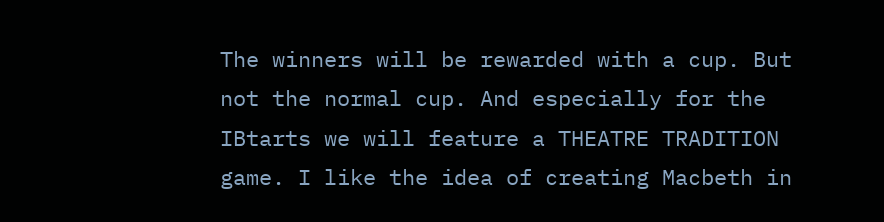The winners will be rewarded with a cup. But not the normal cup. And especially for the IBtarts we will feature a THEATRE TRADITION game. I like the idea of creating Macbeth in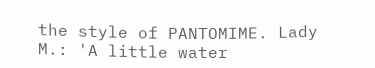the style of PANTOMIME. Lady M.: 'A little water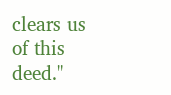clears us of this deed."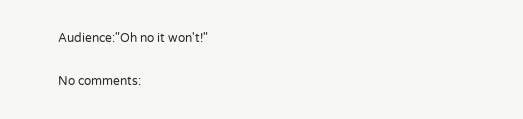Audience:"Oh no it won't!"

No comments: